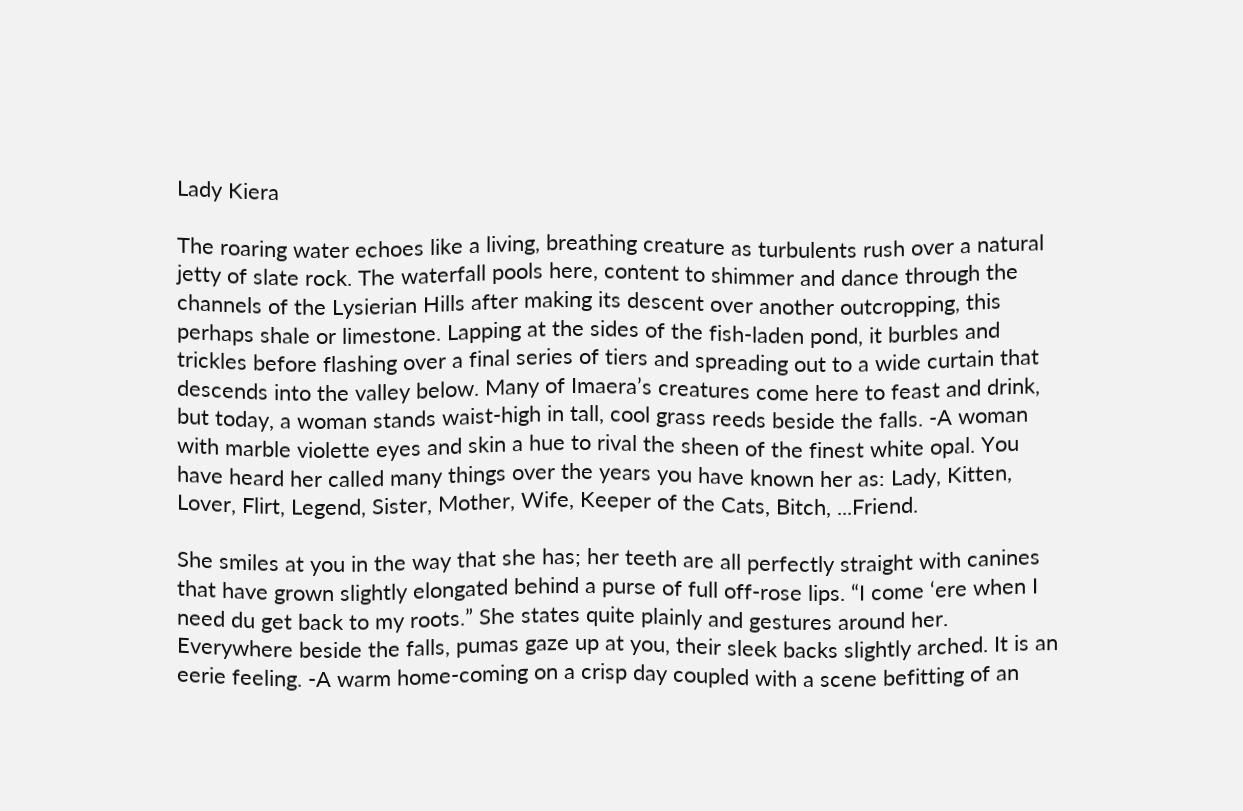Lady Kiera

The roaring water echoes like a living, breathing creature as turbulents rush over a natural jetty of slate rock. The waterfall pools here, content to shimmer and dance through the channels of the Lysierian Hills after making its descent over another outcropping, this perhaps shale or limestone. Lapping at the sides of the fish-laden pond, it burbles and trickles before flashing over a final series of tiers and spreading out to a wide curtain that descends into the valley below. Many of Imaera’s creatures come here to feast and drink, but today, a woman stands waist-high in tall, cool grass reeds beside the falls. -A woman with marble violette eyes and skin a hue to rival the sheen of the finest white opal. You have heard her called many things over the years you have known her as: Lady, Kitten, Lover, Flirt, Legend, Sister, Mother, Wife, Keeper of the Cats, Bitch, ...Friend.

She smiles at you in the way that she has; her teeth are all perfectly straight with canines that have grown slightly elongated behind a purse of full off-rose lips. “I come ‘ere when I need du get back to my roots.” She states quite plainly and gestures around her. Everywhere beside the falls, pumas gaze up at you, their sleek backs slightly arched. It is an eerie feeling. -A warm home-coming on a crisp day coupled with a scene befitting of an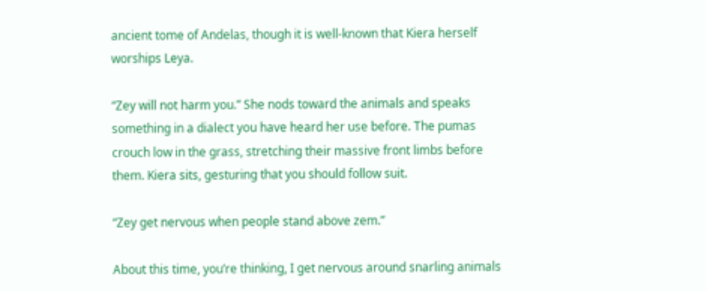ancient tome of Andelas, though it is well-known that Kiera herself worships Leya.

“Zey will not harm you.” She nods toward the animals and speaks something in a dialect you have heard her use before. The pumas crouch low in the grass, stretching their massive front limbs before them. Kiera sits, gesturing that you should follow suit.

“Zey get nervous when people stand above zem.”

About this time, you’re thinking, I get nervous around snarling animals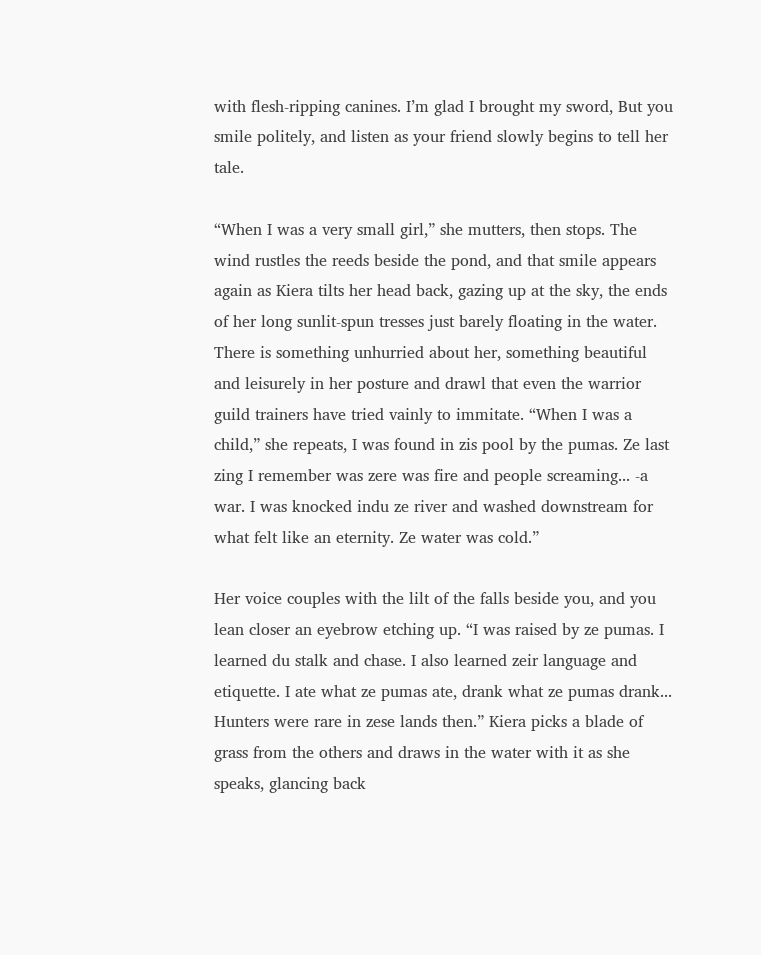with flesh-ripping canines. I’m glad I brought my sword, But you smile politely, and listen as your friend slowly begins to tell her tale.

“When I was a very small girl,” she mutters, then stops. The wind rustles the reeds beside the pond, and that smile appears again as Kiera tilts her head back, gazing up at the sky, the ends of her long sunlit-spun tresses just barely floating in the water. There is something unhurried about her, something beautiful and leisurely in her posture and drawl that even the warrior guild trainers have tried vainly to immitate. “When I was a child,” she repeats, I was found in zis pool by the pumas. Ze last zing I remember was zere was fire and people screaming... -a war. I was knocked indu ze river and washed downstream for what felt like an eternity. Ze water was cold.”

Her voice couples with the lilt of the falls beside you, and you lean closer an eyebrow etching up. “I was raised by ze pumas. I learned du stalk and chase. I also learned zeir language and etiquette. I ate what ze pumas ate, drank what ze pumas drank... Hunters were rare in zese lands then.” Kiera picks a blade of grass from the others and draws in the water with it as she speaks, glancing back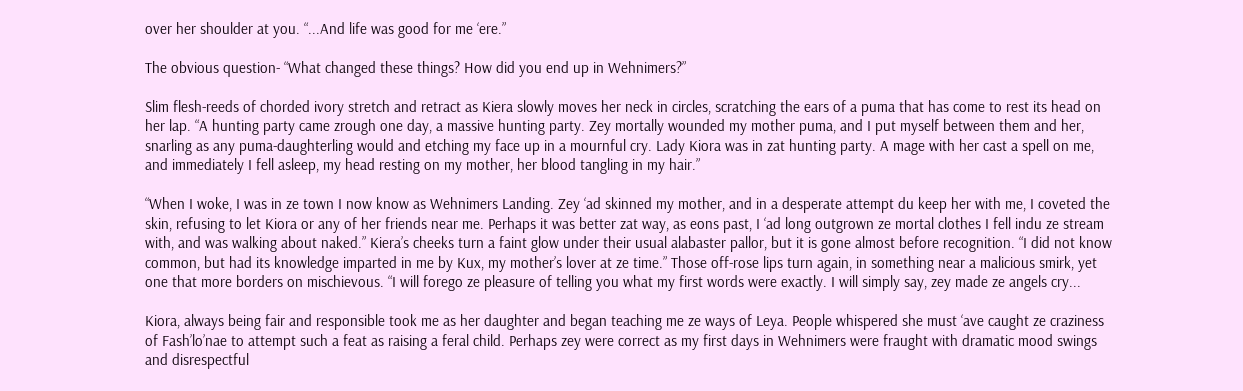over her shoulder at you. “...And life was good for me ‘ere.”

The obvious question- “What changed these things? How did you end up in Wehnimers?”

Slim flesh-reeds of chorded ivory stretch and retract as Kiera slowly moves her neck in circles, scratching the ears of a puma that has come to rest its head on her lap. “A hunting party came zrough one day, a massive hunting party. Zey mortally wounded my mother puma, and I put myself between them and her, snarling as any puma-daughterling would and etching my face up in a mournful cry. Lady Kiora was in zat hunting party. A mage with her cast a spell on me, and immediately I fell asleep, my head resting on my mother, her blood tangling in my hair.”

“When I woke, I was in ze town I now know as Wehnimers Landing. Zey ‘ad skinned my mother, and in a desperate attempt du keep her with me, I coveted the skin, refusing to let Kiora or any of her friends near me. Perhaps it was better zat way, as eons past, I ‘ad long outgrown ze mortal clothes I fell indu ze stream with, and was walking about naked.” Kiera’s cheeks turn a faint glow under their usual alabaster pallor, but it is gone almost before recognition. “I did not know common, but had its knowledge imparted in me by Kux, my mother’s lover at ze time.” Those off-rose lips turn again, in something near a malicious smirk, yet one that more borders on mischievous. “I will forego ze pleasure of telling you what my first words were exactly. I will simply say, zey made ze angels cry...

Kiora, always being fair and responsible took me as her daughter and began teaching me ze ways of Leya. People whispered she must ‘ave caught ze craziness of Fash’lo’nae to attempt such a feat as raising a feral child. Perhaps zey were correct as my first days in Wehnimers were fraught with dramatic mood swings and disrespectful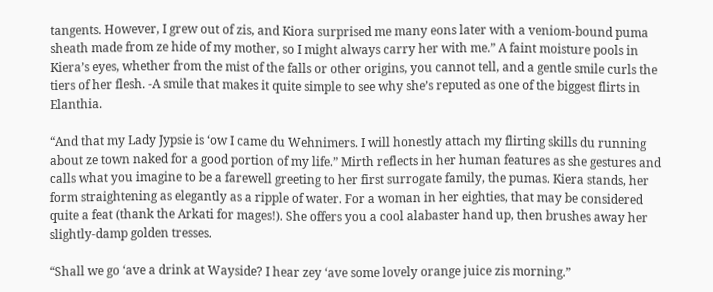tangents. However, I grew out of zis, and Kiora surprised me many eons later with a veniom-bound puma sheath made from ze hide of my mother, so I might always carry her with me.” A faint moisture pools in Kiera’s eyes, whether from the mist of the falls or other origins, you cannot tell, and a gentle smile curls the tiers of her flesh. -A smile that makes it quite simple to see why she’s reputed as one of the biggest flirts in Elanthia.

“And that my Lady Jypsie is ‘ow I came du Wehnimers. I will honestly attach my flirting skills du running about ze town naked for a good portion of my life.” Mirth reflects in her human features as she gestures and calls what you imagine to be a farewell greeting to her first surrogate family, the pumas. Kiera stands, her form straightening as elegantly as a ripple of water. For a woman in her eighties, that may be considered quite a feat (thank the Arkati for mages!). She offers you a cool alabaster hand up, then brushes away her slightly-damp golden tresses.

“Shall we go ‘ave a drink at Wayside? I hear zey ‘ave some lovely orange juice zis morning.”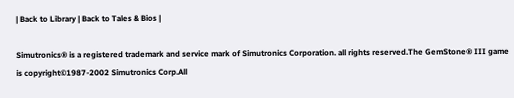| Back to Library | Back to Tales & Bios |

Simutronics® is a registered trademark and service mark of Simutronics Corporation. all rights reserved.The GemStone® III game is copyright©1987-2002 Simutronics Corp.All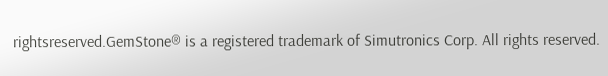rightsreserved.GemStone® is a registered trademark of Simutronics Corp. All rights reserved.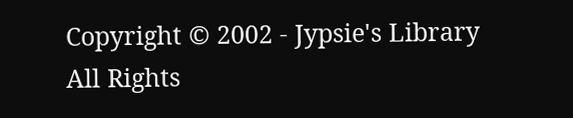Copyright © 2002 - Jypsie's Library  All Rights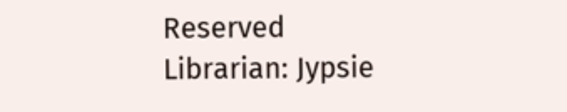Reserved
Librarian: Jypsie